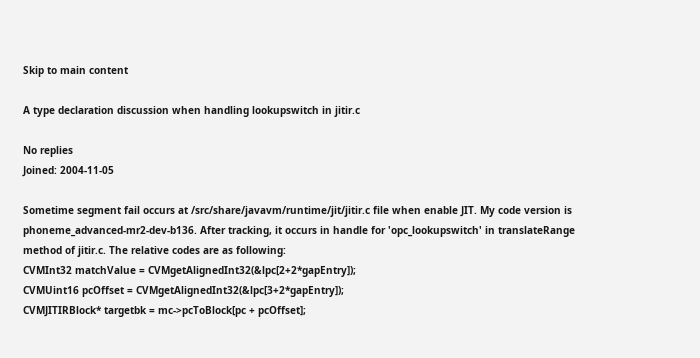Skip to main content

A type declaration discussion when handling lookupswitch in jitir.c

No replies
Joined: 2004-11-05

Sometime segment fail occurs at /src/share/javavm/runtime/jit/jitir.c file when enable JIT. My code version is phoneme_advanced-mr2-dev-b136. After tracking, it occurs in handle for 'opc_lookupswitch' in translateRange method of jitir.c. The relative codes are as following:
CVMInt32 matchValue = CVMgetAlignedInt32(&lpc[2+2*gapEntry]);
CVMUint16 pcOffset = CVMgetAlignedInt32(&lpc[3+2*gapEntry]);
CVMJITIRBlock* targetbk = mc->pcToBlock[pc + pcOffset];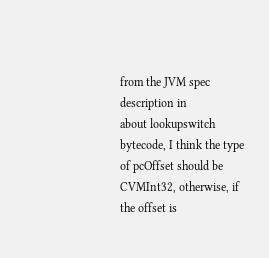from the JVM spec description in
about lookupswitch bytecode, I think the type of pcOffset should be CVMInt32, otherwise, if the offset is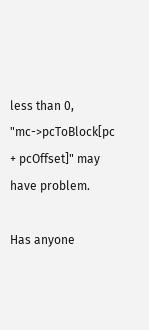less than 0, "mc->pcToBlock[pc + pcOffset]" may have problem.

Has anyone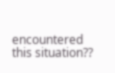encountered this situation??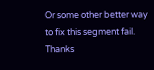Or some other better way to fix this segment fail. Thanks